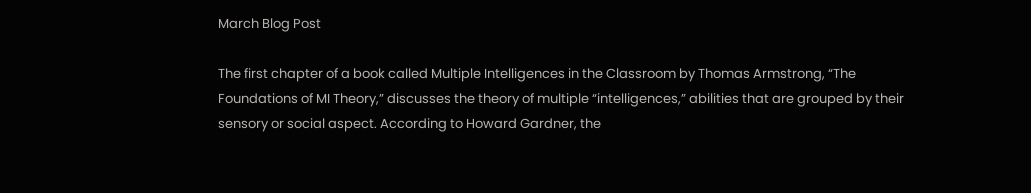March Blog Post

The first chapter of a book called Multiple Intelligences in the Classroom by Thomas Armstrong, “The Foundations of MI Theory,” discusses the theory of multiple “intelligences,” abilities that are grouped by their sensory or social aspect. According to Howard Gardner, the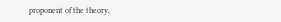proponent of the theory,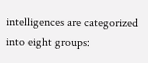intelligences are categorized into eight groups: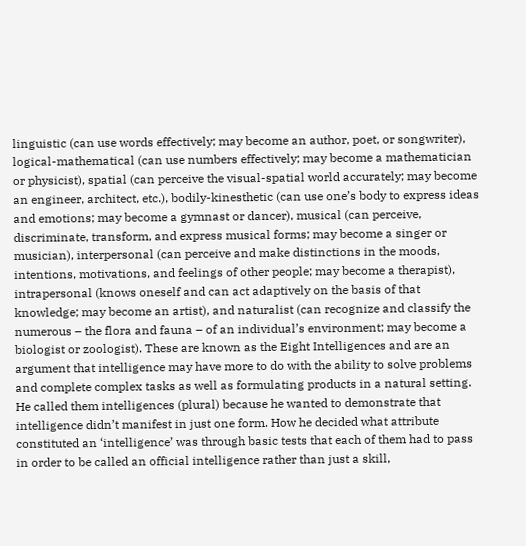linguistic (can use words effectively; may become an author, poet, or songwriter), logical-mathematical (can use numbers effectively; may become a mathematician or physicist), spatial (can perceive the visual-spatial world accurately; may become an engineer, architect, etc.), bodily-kinesthetic (can use one’s body to express ideas and emotions; may become a gymnast or dancer), musical (can perceive, discriminate, transform, and express musical forms; may become a singer or musician), interpersonal (can perceive and make distinctions in the moods, intentions, motivations, and feelings of other people; may become a therapist), intrapersonal (knows oneself and can act adaptively on the basis of that knowledge; may become an artist), and naturalist (can recognize and classify the numerous – the flora and fauna – of an individual’s environment; may become a biologist or zoologist). These are known as the Eight Intelligences and are an argument that intelligence may have more to do with the ability to solve problems and complete complex tasks as well as formulating products in a natural setting. He called them intelligences (plural) because he wanted to demonstrate that intelligence didn’t manifest in just one form. How he decided what attribute constituted an ‘intelligence’ was through basic tests that each of them had to pass in order to be called an official intelligence rather than just a skill,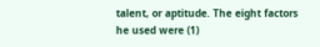talent, or aptitude. The eight factors he used were (1)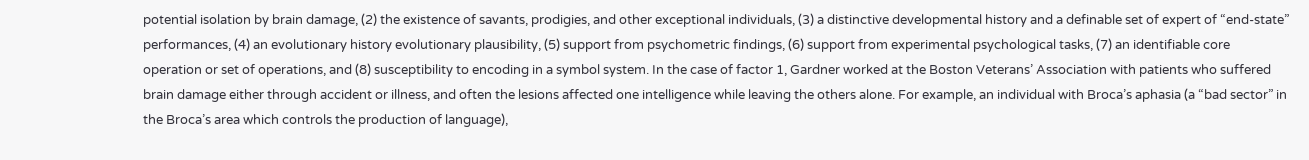potential isolation by brain damage, (2) the existence of savants, prodigies, and other exceptional individuals, (3) a distinctive developmental history and a definable set of expert of “end-state” performances, (4) an evolutionary history evolutionary plausibility, (5) support from psychometric findings, (6) support from experimental psychological tasks, (7) an identifiable core operation or set of operations, and (8) susceptibility to encoding in a symbol system. In the case of factor 1, Gardner worked at the Boston Veterans’ Association with patients who suffered brain damage either through accident or illness, and often the lesions affected one intelligence while leaving the others alone. For example, an individual with Broca’s aphasia (a “bad sector” in the Broca’s area which controls the production of language),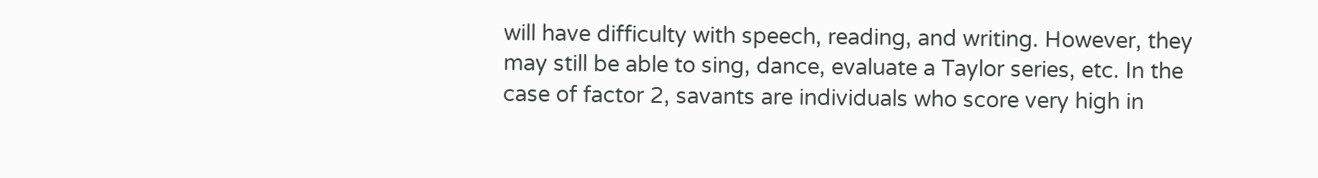will have difficulty with speech, reading, and writing. However, they may still be able to sing, dance, evaluate a Taylor series, etc. In the case of factor 2, savants are individuals who score very high in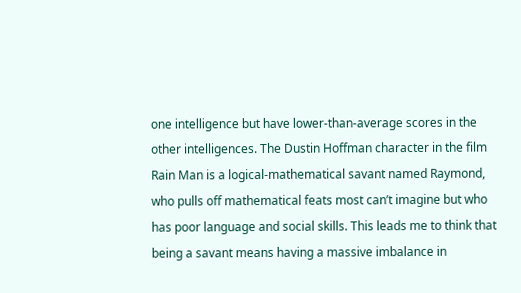one intelligence but have lower-than-average scores in the other intelligences. The Dustin Hoffman character in the film Rain Man is a logical-mathematical savant named Raymond, who pulls off mathematical feats most can’t imagine but who has poor language and social skills. This leads me to think that being a savant means having a massive imbalance in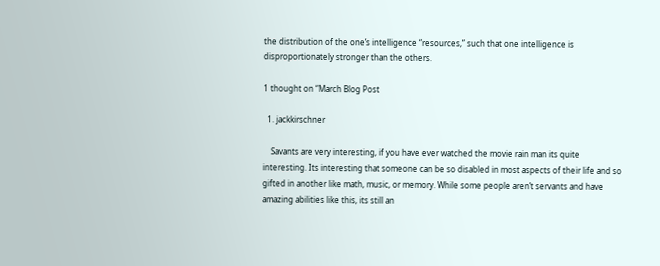the distribution of the one’s intelligence “resources,” such that one intelligence is disproportionately stronger than the others.

1 thought on “March Blog Post

  1. jackkirschner

    Savants are very interesting, if you have ever watched the movie rain man its quite interesting. Its interesting that someone can be so disabled in most aspects of their life and so gifted in another like math, music, or memory. While some people aren’t servants and have amazing abilities like this, its still an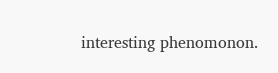interesting phenomonon.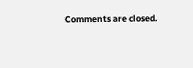Comments are closed.